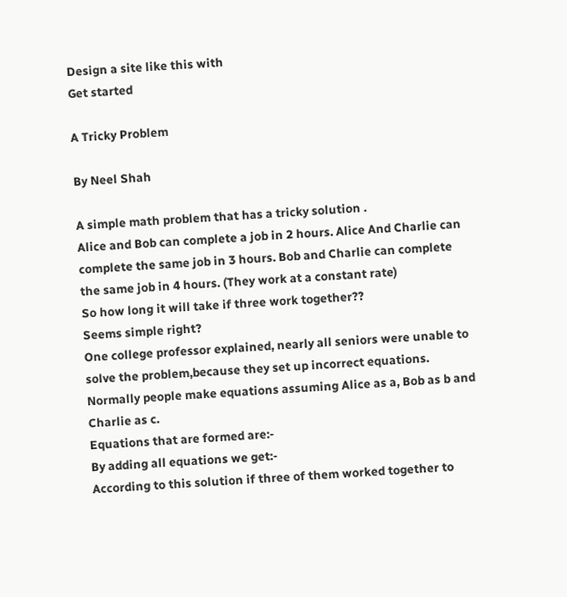Design a site like this with
Get started

A Tricky Problem

By Neel Shah

A simple math problem that has a tricky solution .
Alice and Bob can complete a job in 2 hours. Alice And Charlie can complete the same job in 3 hours. Bob and Charlie can complete the same job in 4 hours. (They work at a constant rate)
So how long it will take if three work together??
Seems simple right?
One college professor explained, nearly all seniors were unable to solve the problem,because they set up incorrect equations.
Normally people make equations assuming Alice as a, Bob as b and Charlie as c.
Equations that are formed are:-
By adding all equations we get:-
According to this solution if three of them worked together to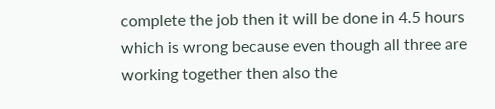complete the job then it will be done in 4.5 hours which is wrong because even though all three are working together then also the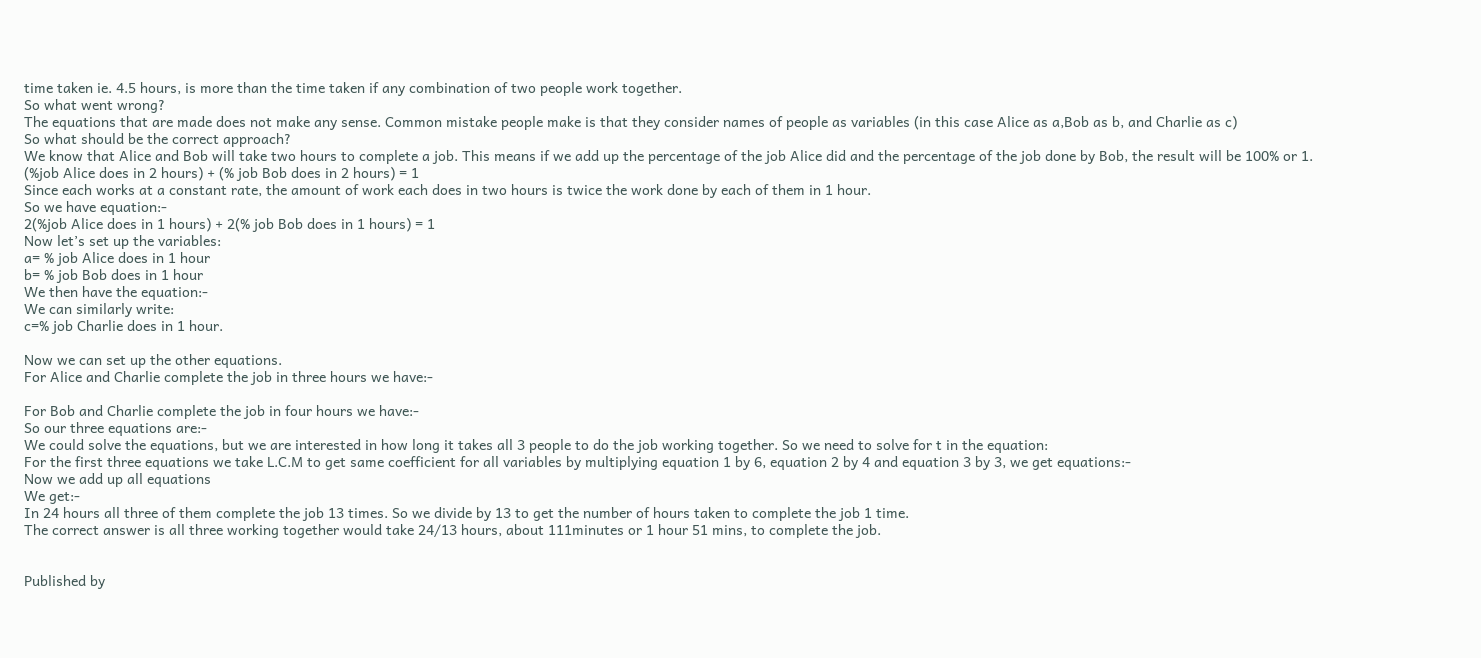time taken ie. 4.5 hours, is more than the time taken if any combination of two people work together.
So what went wrong?
The equations that are made does not make any sense. Common mistake people make is that they consider names of people as variables (in this case Alice as a,Bob as b, and Charlie as c)
So what should be the correct approach?
We know that Alice and Bob will take two hours to complete a job. This means if we add up the percentage of the job Alice did and the percentage of the job done by Bob, the result will be 100% or 1.
(%job Alice does in 2 hours) + (% job Bob does in 2 hours) = 1
Since each works at a constant rate, the amount of work each does in two hours is twice the work done by each of them in 1 hour.
So we have equation:-
2(%job Alice does in 1 hours) + 2(% job Bob does in 1 hours) = 1
Now let’s set up the variables:
a= % job Alice does in 1 hour
b= % job Bob does in 1 hour
We then have the equation:-
We can similarly write:
c=% job Charlie does in 1 hour.

Now we can set up the other equations.
For Alice and Charlie complete the job in three hours we have:-

For Bob and Charlie complete the job in four hours we have:-
So our three equations are:-
We could solve the equations, but we are interested in how long it takes all 3 people to do the job working together. So we need to solve for t in the equation:
For the first three equations we take L.C.M to get same coefficient for all variables by multiplying equation 1 by 6, equation 2 by 4 and equation 3 by 3, we get equations:-
Now we add up all equations
We get:-
In 24 hours all three of them complete the job 13 times. So we divide by 13 to get the number of hours taken to complete the job 1 time.
The correct answer is all three working together would take 24/13 hours, about 111minutes or 1 hour 51 mins, to complete the job.


Published by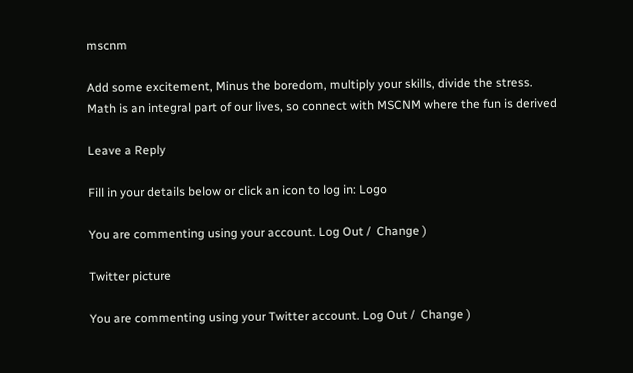mscnm

Add some excitement, Minus the boredom, multiply your skills, divide the stress. Math is an integral part of our lives, so connect with MSCNM where the fun is derived

Leave a Reply

Fill in your details below or click an icon to log in: Logo

You are commenting using your account. Log Out /  Change )

Twitter picture

You are commenting using your Twitter account. Log Out /  Change )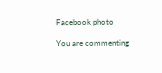Facebook photo

You are commenting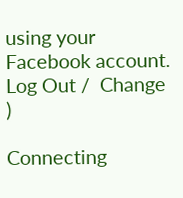using your Facebook account. Log Out /  Change )

Connecting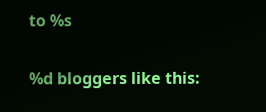to %s

%d bloggers like this: